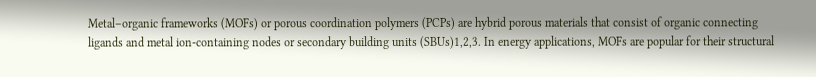Metal–organic frameworks (MOFs) or porous coordination polymers (PCPs) are hybrid porous materials that consist of organic connecting ligands and metal ion-containing nodes or secondary building units (SBUs)1,2,3. In energy applications, MOFs are popular for their structural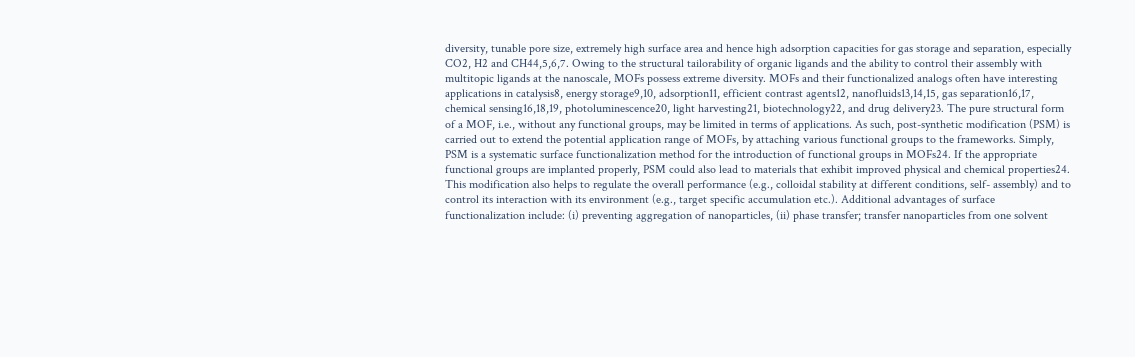diversity, tunable pore size, extremely high surface area and hence high adsorption capacities for gas storage and separation, especially CO2, H2 and CH44,5,6,7. Owing to the structural tailorability of organic ligands and the ability to control their assembly with multitopic ligands at the nanoscale, MOFs possess extreme diversity. MOFs and their functionalized analogs often have interesting applications in catalysis8, energy storage9,10, adsorption11, efficient contrast agents12, nanofluids13,14,15, gas separation16,17, chemical sensing16,18,19, photoluminescence20, light harvesting21, biotechnology22, and drug delivery23. The pure structural form of a MOF, i.e., without any functional groups, may be limited in terms of applications. As such, post-synthetic modification (PSM) is carried out to extend the potential application range of MOFs, by attaching various functional groups to the frameworks. Simply, PSM is a systematic surface functionalization method for the introduction of functional groups in MOFs24. If the appropriate functional groups are implanted properly, PSM could also lead to materials that exhibit improved physical and chemical properties24. This modification also helps to regulate the overall performance (e.g., colloidal stability at different conditions, self- assembly) and to control its interaction with its environment (e.g., target specific accumulation etc.). Additional advantages of surface functionalization include: (i) preventing aggregation of nanoparticles, (ii) phase transfer; transfer nanoparticles from one solvent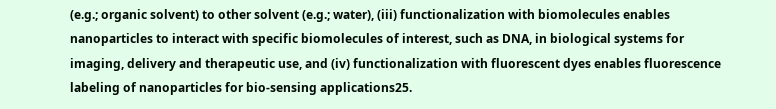(e.g.; organic solvent) to other solvent (e.g.; water), (iii) functionalization with biomolecules enables nanoparticles to interact with specific biomolecules of interest, such as DNA, in biological systems for imaging, delivery and therapeutic use, and (iv) functionalization with fluorescent dyes enables fluorescence labeling of nanoparticles for bio-sensing applications25.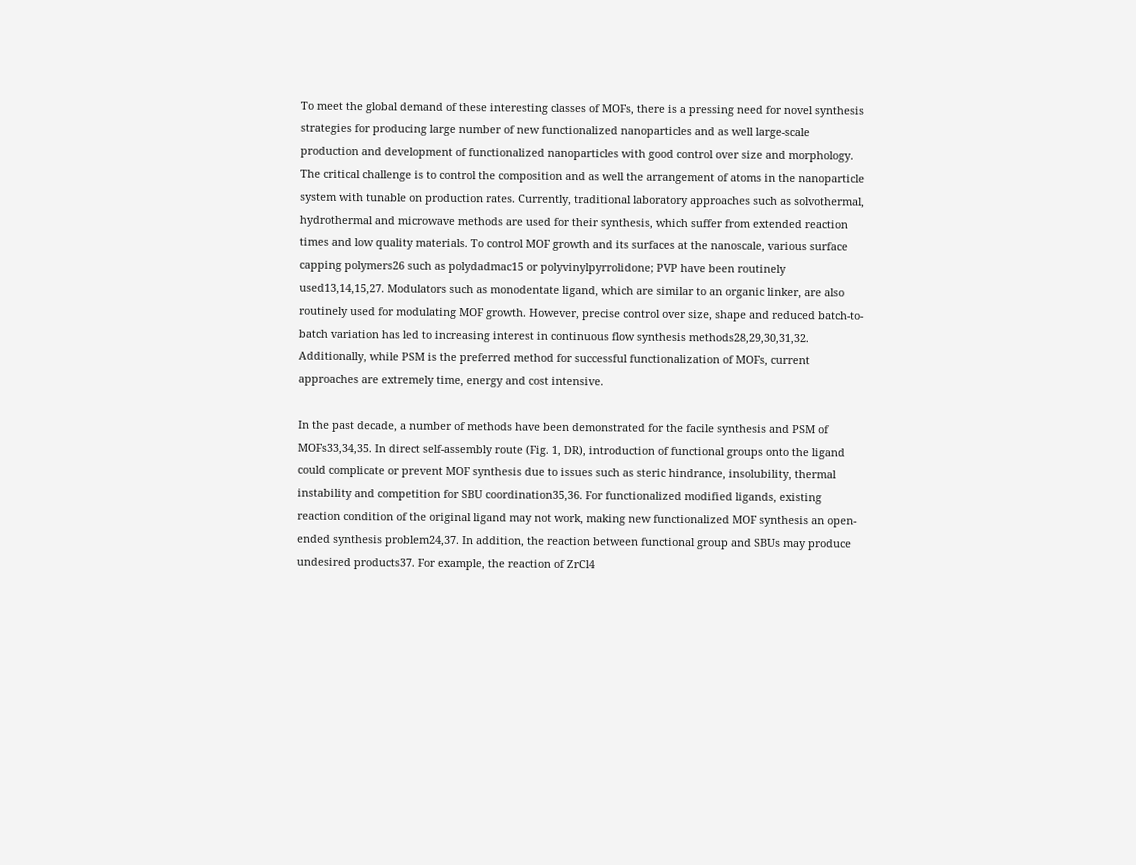To meet the global demand of these interesting classes of MOFs, there is a pressing need for novel synthesis strategies for producing large number of new functionalized nanoparticles and as well large-scale production and development of functionalized nanoparticles with good control over size and morphology. The critical challenge is to control the composition and as well the arrangement of atoms in the nanoparticle system with tunable on production rates. Currently, traditional laboratory approaches such as solvothermal, hydrothermal and microwave methods are used for their synthesis, which suffer from extended reaction times and low quality materials. To control MOF growth and its surfaces at the nanoscale, various surface capping polymers26 such as polydadmac15 or polyvinylpyrrolidone; PVP have been routinely used13,14,15,27. Modulators such as monodentate ligand, which are similar to an organic linker, are also routinely used for modulating MOF growth. However, precise control over size, shape and reduced batch-to-batch variation has led to increasing interest in continuous flow synthesis methods28,29,30,31,32. Additionally, while PSM is the preferred method for successful functionalization of MOFs, current approaches are extremely time, energy and cost intensive.

In the past decade, a number of methods have been demonstrated for the facile synthesis and PSM of MOFs33,34,35. In direct self-assembly route (Fig. 1, DR), introduction of functional groups onto the ligand could complicate or prevent MOF synthesis due to issues such as steric hindrance, insolubility, thermal instability and competition for SBU coordination35,36. For functionalized modified ligands, existing reaction condition of the original ligand may not work, making new functionalized MOF synthesis an open-ended synthesis problem24,37. In addition, the reaction between functional group and SBUs may produce undesired products37. For example, the reaction of ZrCl4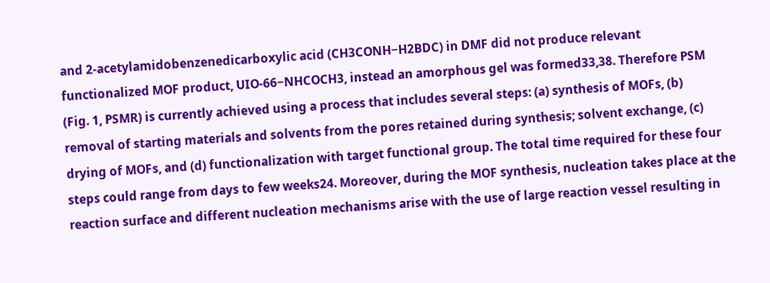and 2-acetylamidobenzenedicarboxylic acid (CH3CONH−H2BDC) in DMF did not produce relevant functionalized MOF product, UIO-66−NHCOCH3, instead an amorphous gel was formed33,38. Therefore PSM (Fig. 1, PSMR) is currently achieved using a process that includes several steps: (a) synthesis of MOFs, (b) removal of starting materials and solvents from the pores retained during synthesis; solvent exchange, (c) drying of MOFs, and (d) functionalization with target functional group. The total time required for these four steps could range from days to few weeks24. Moreover, during the MOF synthesis, nucleation takes place at the reaction surface and different nucleation mechanisms arise with the use of large reaction vessel resulting in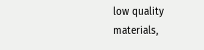low quality materials,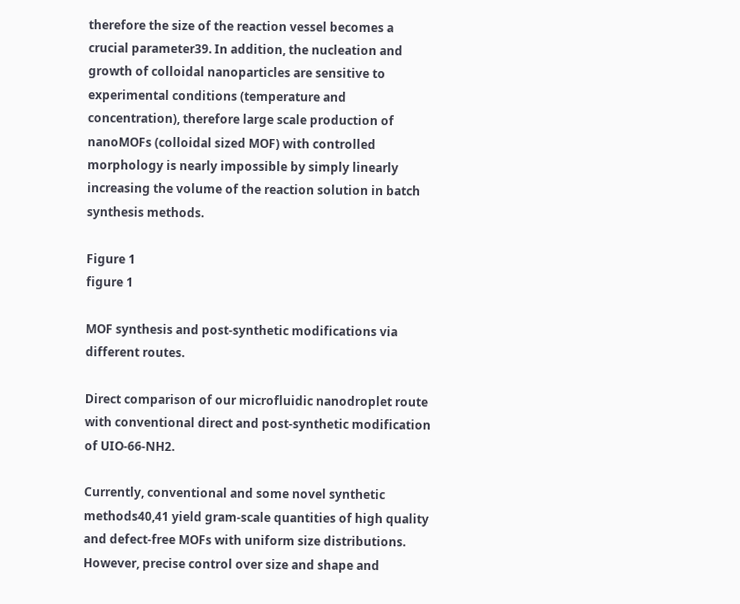therefore the size of the reaction vessel becomes a crucial parameter39. In addition, the nucleation and growth of colloidal nanoparticles are sensitive to experimental conditions (temperature and concentration), therefore large scale production of nanoMOFs (colloidal sized MOF) with controlled morphology is nearly impossible by simply linearly increasing the volume of the reaction solution in batch synthesis methods.

Figure 1
figure 1

MOF synthesis and post-synthetic modifications via different routes.

Direct comparison of our microfluidic nanodroplet route with conventional direct and post-synthetic modification of UIO-66-NH2.

Currently, conventional and some novel synthetic methods40,41 yield gram-scale quantities of high quality and defect-free MOFs with uniform size distributions. However, precise control over size and shape and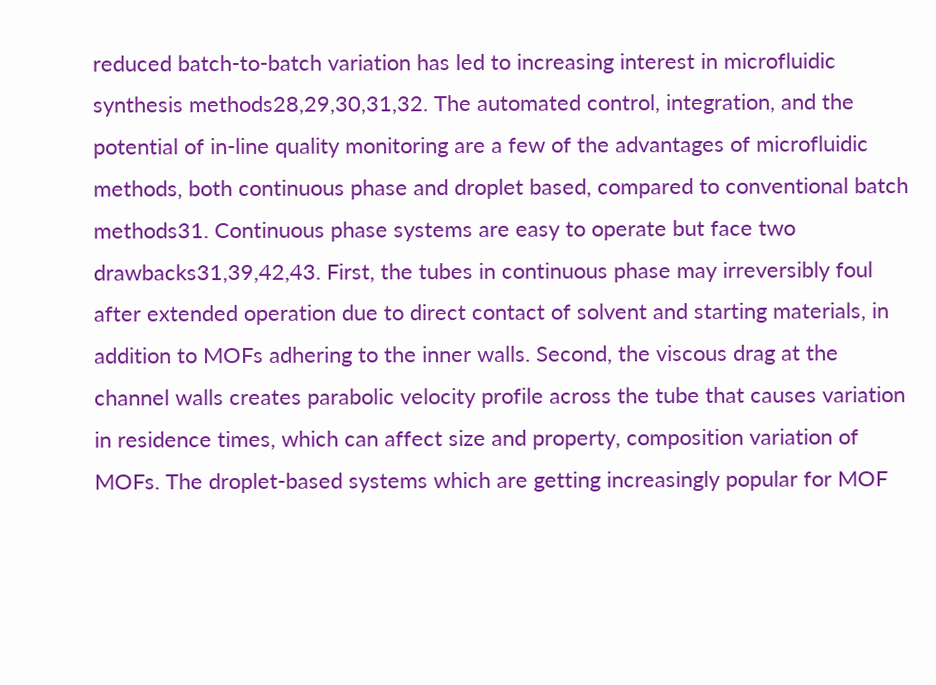reduced batch-to-batch variation has led to increasing interest in microfluidic synthesis methods28,29,30,31,32. The automated control, integration, and the potential of in-line quality monitoring are a few of the advantages of microfluidic methods, both continuous phase and droplet based, compared to conventional batch methods31. Continuous phase systems are easy to operate but face two drawbacks31,39,42,43. First, the tubes in continuous phase may irreversibly foul after extended operation due to direct contact of solvent and starting materials, in addition to MOFs adhering to the inner walls. Second, the viscous drag at the channel walls creates parabolic velocity profile across the tube that causes variation in residence times, which can affect size and property, composition variation of MOFs. The droplet-based systems which are getting increasingly popular for MOF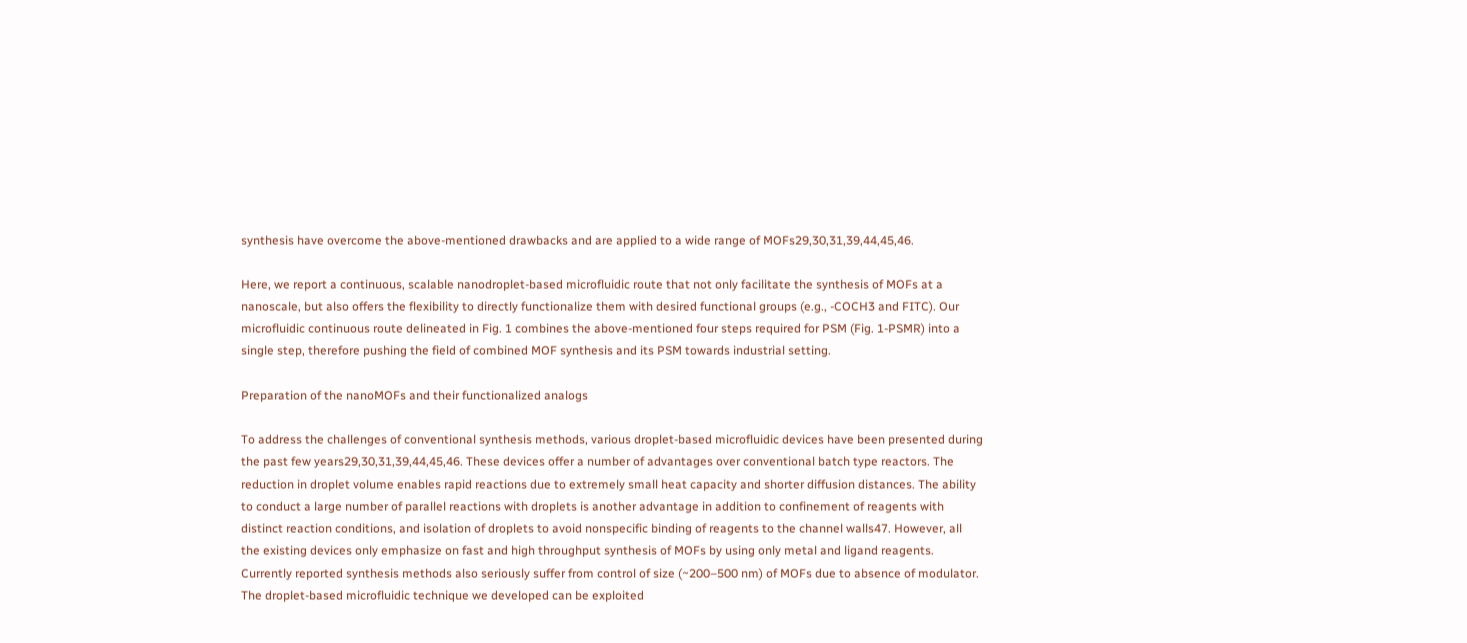synthesis have overcome the above-mentioned drawbacks and are applied to a wide range of MOFs29,30,31,39,44,45,46.

Here, we report a continuous, scalable nanodroplet-based microfluidic route that not only facilitate the synthesis of MOFs at a nanoscale, but also offers the flexibility to directly functionalize them with desired functional groups (e.g., -COCH3 and FITC). Our microfluidic continuous route delineated in Fig. 1 combines the above-mentioned four steps required for PSM (Fig. 1-PSMR) into a single step, therefore pushing the field of combined MOF synthesis and its PSM towards industrial setting.

Preparation of the nanoMOFs and their functionalized analogs

To address the challenges of conventional synthesis methods, various droplet-based microfluidic devices have been presented during the past few years29,30,31,39,44,45,46. These devices offer a number of advantages over conventional batch type reactors. The reduction in droplet volume enables rapid reactions due to extremely small heat capacity and shorter diffusion distances. The ability to conduct a large number of parallel reactions with droplets is another advantage in addition to confinement of reagents with distinct reaction conditions, and isolation of droplets to avoid nonspecific binding of reagents to the channel walls47. However, all the existing devices only emphasize on fast and high throughput synthesis of MOFs by using only metal and ligand reagents. Currently reported synthesis methods also seriously suffer from control of size (~200–500 nm) of MOFs due to absence of modulator. The droplet-based microfluidic technique we developed can be exploited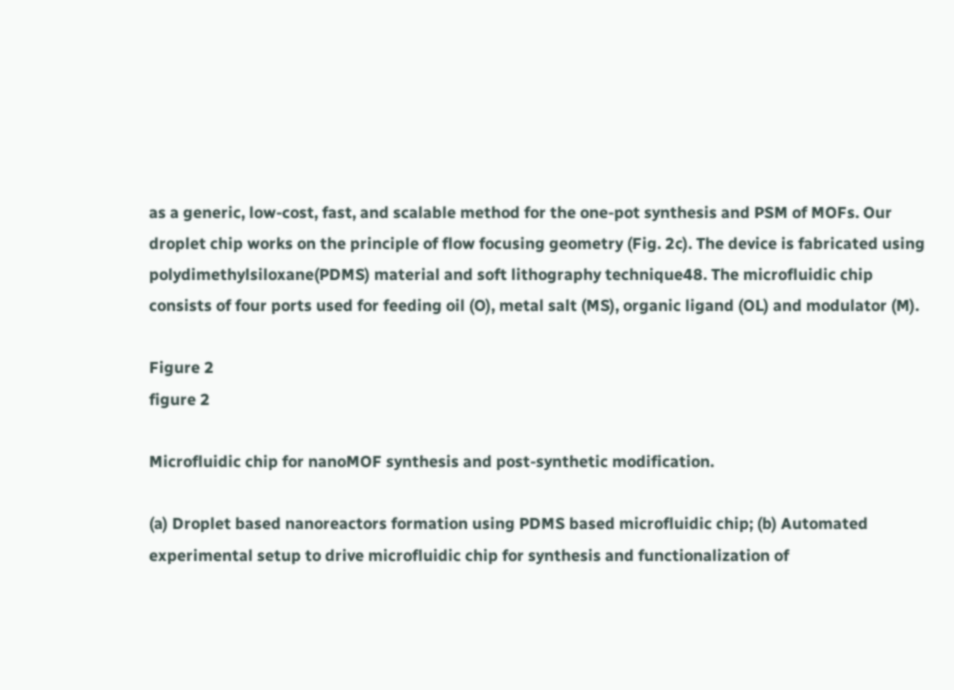as a generic, low-cost, fast, and scalable method for the one-pot synthesis and PSM of MOFs. Our droplet chip works on the principle of flow focusing geometry (Fig. 2c). The device is fabricated using polydimethylsiloxane(PDMS) material and soft lithography technique48. The microfluidic chip consists of four ports used for feeding oil (O), metal salt (MS), organic ligand (OL) and modulator (M).

Figure 2
figure 2

Microfluidic chip for nanoMOF synthesis and post-synthetic modification.

(a) Droplet based nanoreactors formation using PDMS based microfluidic chip; (b) Automated experimental setup to drive microfluidic chip for synthesis and functionalization of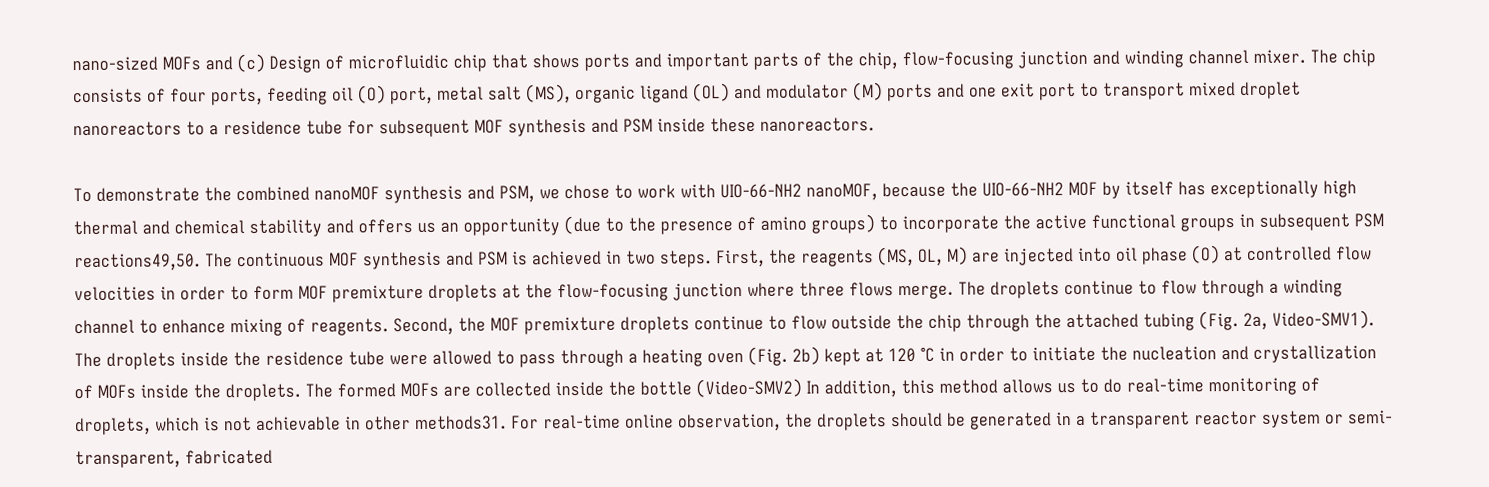nano-sized MOFs and (c) Design of microfluidic chip that shows ports and important parts of the chip, flow-focusing junction and winding channel mixer. The chip consists of four ports, feeding oil (O) port, metal salt (MS), organic ligand (OL) and modulator (M) ports and one exit port to transport mixed droplet nanoreactors to a residence tube for subsequent MOF synthesis and PSM inside these nanoreactors.

To demonstrate the combined nanoMOF synthesis and PSM, we chose to work with UIO-66-NH2 nanoMOF, because the UIO-66-NH2 MOF by itself has exceptionally high thermal and chemical stability and offers us an opportunity (due to the presence of amino groups) to incorporate the active functional groups in subsequent PSM reactions49,50. The continuous MOF synthesis and PSM is achieved in two steps. First, the reagents (MS, OL, M) are injected into oil phase (O) at controlled flow velocities in order to form MOF premixture droplets at the flow-focusing junction where three flows merge. The droplets continue to flow through a winding channel to enhance mixing of reagents. Second, the MOF premixture droplets continue to flow outside the chip through the attached tubing (Fig. 2a, Video-SMV1). The droplets inside the residence tube were allowed to pass through a heating oven (Fig. 2b) kept at 120 °C in order to initiate the nucleation and crystallization of MOFs inside the droplets. The formed MOFs are collected inside the bottle (Video-SMV2) In addition, this method allows us to do real-time monitoring of droplets, which is not achievable in other methods31. For real-time online observation, the droplets should be generated in a transparent reactor system or semi-transparent, fabricated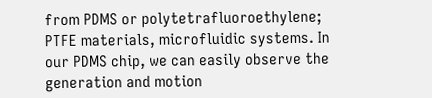from PDMS or polytetrafluoroethylene; PTFE materials, microfluidic systems. In our PDMS chip, we can easily observe the generation and motion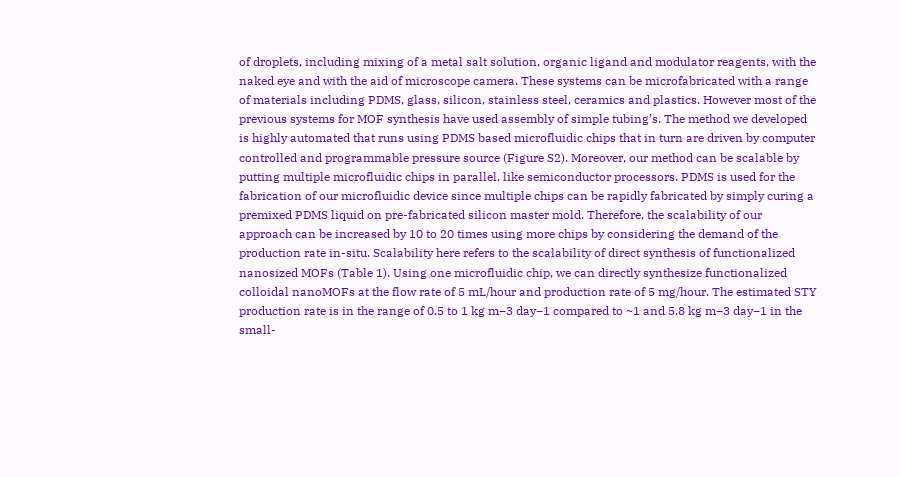of droplets, including mixing of a metal salt solution, organic ligand and modulator reagents, with the naked eye and with the aid of microscope camera. These systems can be microfabricated with a range of materials including PDMS, glass, silicon, stainless steel, ceramics and plastics. However most of the previous systems for MOF synthesis have used assembly of simple tubing’s. The method we developed is highly automated that runs using PDMS based microfluidic chips that in turn are driven by computer controlled and programmable pressure source (Figure S2). Moreover, our method can be scalable by putting multiple microfluidic chips in parallel, like semiconductor processors. PDMS is used for the fabrication of our microfluidic device since multiple chips can be rapidly fabricated by simply curing a premixed PDMS liquid on pre-fabricated silicon master mold. Therefore, the scalability of our approach can be increased by 10 to 20 times using more chips by considering the demand of the production rate in-situ. Scalability here refers to the scalability of direct synthesis of functionalized nanosized MOFs (Table 1). Using one microfluidic chip, we can directly synthesize functionalized colloidal nanoMOFs at the flow rate of 5 mL/hour and production rate of 5 mg/hour. The estimated STY production rate is in the range of 0.5 to 1 kg m−3 day−1 compared to ~1 and 5.8 kg m−3 day−1 in the small-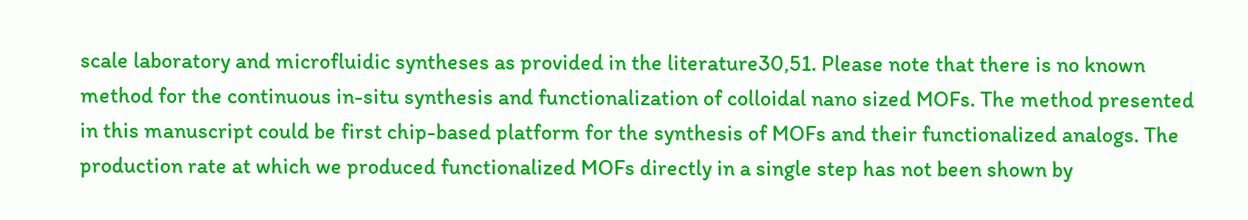scale laboratory and microfluidic syntheses as provided in the literature30,51. Please note that there is no known method for the continuous in-situ synthesis and functionalization of colloidal nano sized MOFs. The method presented in this manuscript could be first chip-based platform for the synthesis of MOFs and their functionalized analogs. The production rate at which we produced functionalized MOFs directly in a single step has not been shown by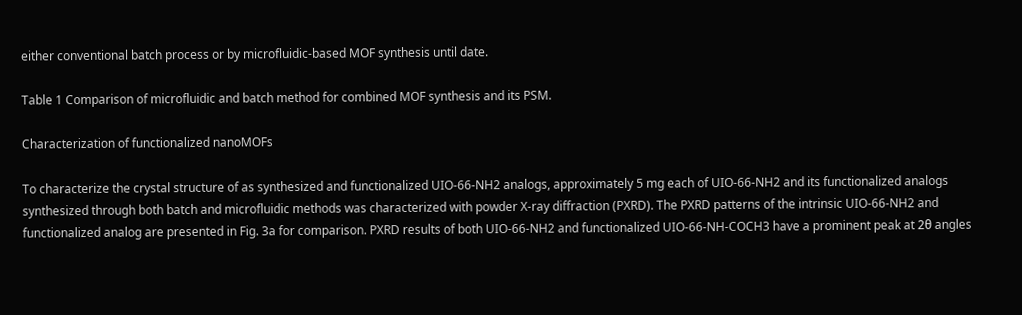either conventional batch process or by microfluidic-based MOF synthesis until date.

Table 1 Comparison of microfluidic and batch method for combined MOF synthesis and its PSM.

Characterization of functionalized nanoMOFs

To characterize the crystal structure of as synthesized and functionalized UIO-66-NH2 analogs, approximately 5 mg each of UIO-66-NH2 and its functionalized analogs synthesized through both batch and microfluidic methods was characterized with powder X-ray diffraction (PXRD). The PXRD patterns of the intrinsic UIO-66-NH2 and functionalized analog are presented in Fig. 3a for comparison. PXRD results of both UIO-66-NH2 and functionalized UIO-66-NH-COCH3 have a prominent peak at 2θ angles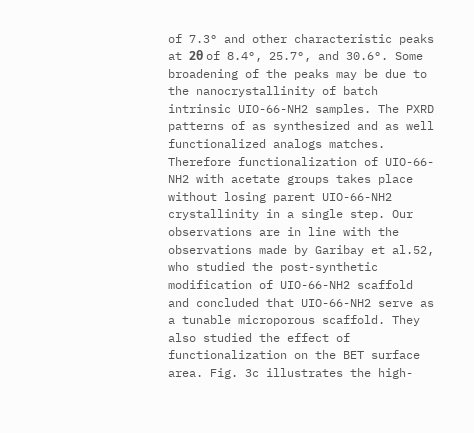of 7.3° and other characteristic peaks at 2θ of 8.4°, 25.7°, and 30.6°. Some broadening of the peaks may be due to the nanocrystallinity of batch intrinsic UIO-66-NH2 samples. The PXRD patterns of as synthesized and as well functionalized analogs matches. Therefore functionalization of UIO-66-NH2 with acetate groups takes place without losing parent UIO-66-NH2 crystallinity in a single step. Our observations are in line with the observations made by Garibay et al.52, who studied the post-synthetic modification of UIO-66-NH2 scaffold and concluded that UIO-66-NH2 serve as a tunable microporous scaffold. They also studied the effect of functionalization on the BET surface area. Fig. 3c illustrates the high-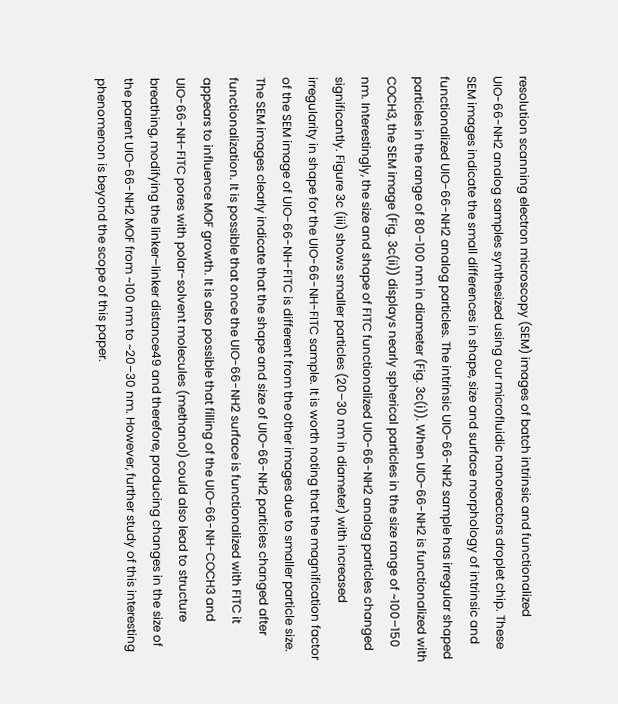resolution scanning electron microscopy (SEM) images of batch intrinsic and functionalized UIO-66-NH2 analog samples synthesized using our microfluidic nanoreactors droplet chip. These SEM images indicate the small differences in shape, size and surface morphology of intrinsic and functionalized UIO-66-NH2 analog particles. The intrinsic UIO-66-NH2 sample has irregular shaped particles in the range of 80–100 nm in diameter (Fig. 3c(i)). When UIO-66-NH2 is functionalized with COCH3, the SEM image (Fig. 3c(ii)) displays nearly spherical particles in the size range of ~100–150 nm. Interestingly, the size and shape of FITC functionalized UIO-66-NH2 analog particles changed significantly. Figure 3c (iii) shows smaller particles (20–30 nm in diameter) with increased irregularity in shape for the UIO-66-NH-FITC sample. It is worth noting that the magnification factor of the SEM image of UIO-66-NH-FITC is different from the other images due to smaller particle size. The SEM images clearly indicate that the shape and size of UIO-66-NH2 particles changed after functionalization. It is possible that once the UIO-66-NH2 surface is functionalized with FITC it appears to influence MOF growth. It is also possible that filling of the UIO-66-NH-COCH3 and UIO-66-NH-FITC pores with polar-solvent molecules (methanol) could also lead to structure breathing, modifying the linker–linker distance49 and therefore, producing changes in the size of the parent UIO-66-NH2 MOF from ~100 nm to ~20–30 nm. However, further study of this interesting phenomenon is beyond the scope of this paper.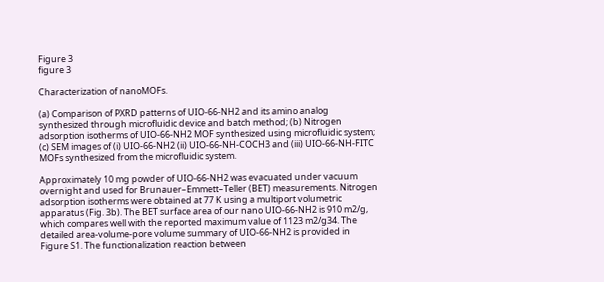Figure 3
figure 3

Characterization of nanoMOFs.

(a) Comparison of PXRD patterns of UIO-66-NH2 and its amino analog synthesized through microfluidic device and batch method; (b) Nitrogen adsorption isotherms of UIO-66-NH2 MOF synthesized using microfluidic system; (c) SEM images of (i) UIO-66-NH2 (ii) UIO-66-NH-COCH3 and (iii) UIO-66-NH-FITC MOFs synthesized from the microfluidic system.

Approximately 10 mg powder of UIO-66-NH2 was evacuated under vacuum overnight and used for Brunauer–Emmett–Teller (BET) measurements. Nitrogen adsorption isotherms were obtained at 77 K using a multiport volumetric apparatus (Fig. 3b). The BET surface area of our nano UIO-66-NH2 is 910 m2/g, which compares well with the reported maximum value of 1123 m2/g34. The detailed area-volume-pore volume summary of UIO-66-NH2 is provided in Figure S1. The functionalization reaction between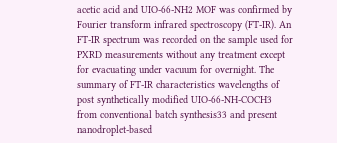acetic acid and UIO-66-NH2 MOF was confirmed by Fourier transform infrared spectroscopy (FT-IR). An FT-IR spectrum was recorded on the sample used for PXRD measurements without any treatment except for evacuating under vacuum for overnight. The summary of FT-IR characteristics wavelengths of post synthetically modified UIO-66-NH-COCH3 from conventional batch synthesis33 and present nanodroplet-based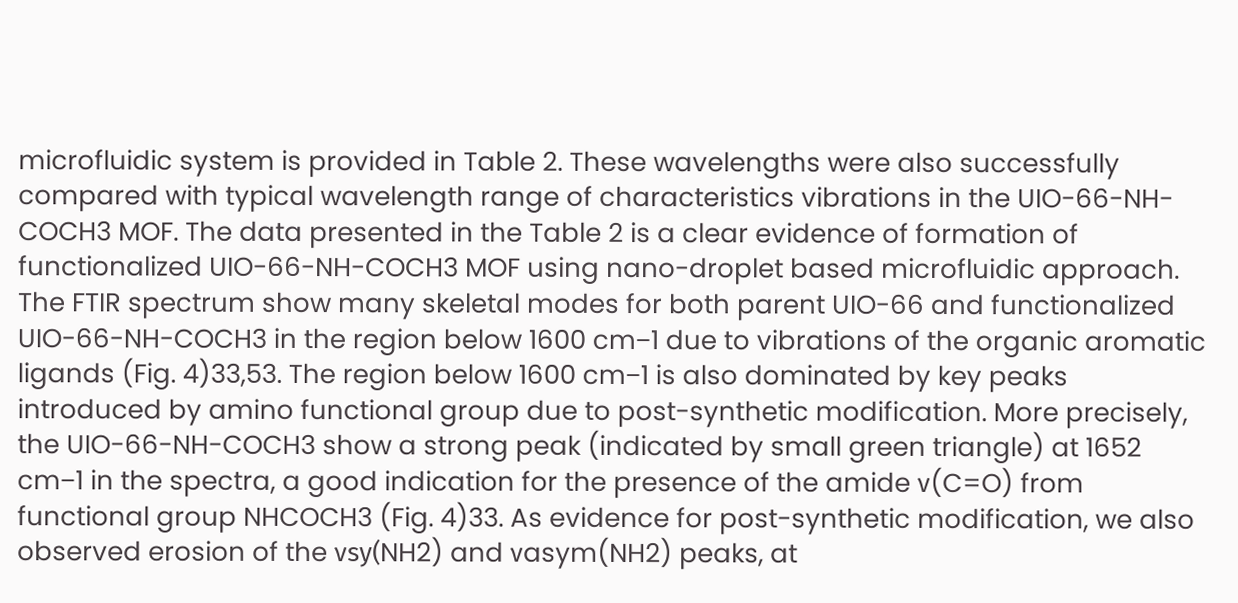microfluidic system is provided in Table 2. These wavelengths were also successfully compared with typical wavelength range of characteristics vibrations in the UIO-66-NH-COCH3 MOF. The data presented in the Table 2 is a clear evidence of formation of functionalized UIO-66-NH-COCH3 MOF using nano-droplet based microfluidic approach. The FTIR spectrum show many skeletal modes for both parent UIO-66 and functionalized UIO-66-NH-COCH3 in the region below 1600 cm−1 due to vibrations of the organic aromatic ligands (Fig. 4)33,53. The region below 1600 cm−1 is also dominated by key peaks introduced by amino functional group due to post-synthetic modification. More precisely, the UIO-66-NH-COCH3 show a strong peak (indicated by small green triangle) at 1652 cm−1 in the spectra, a good indication for the presence of the amide ν(C=O) from functional group NHCOCH3 (Fig. 4)33. As evidence for post-synthetic modification, we also observed erosion of the νsy(NH2) and νasym(NH2) peaks, at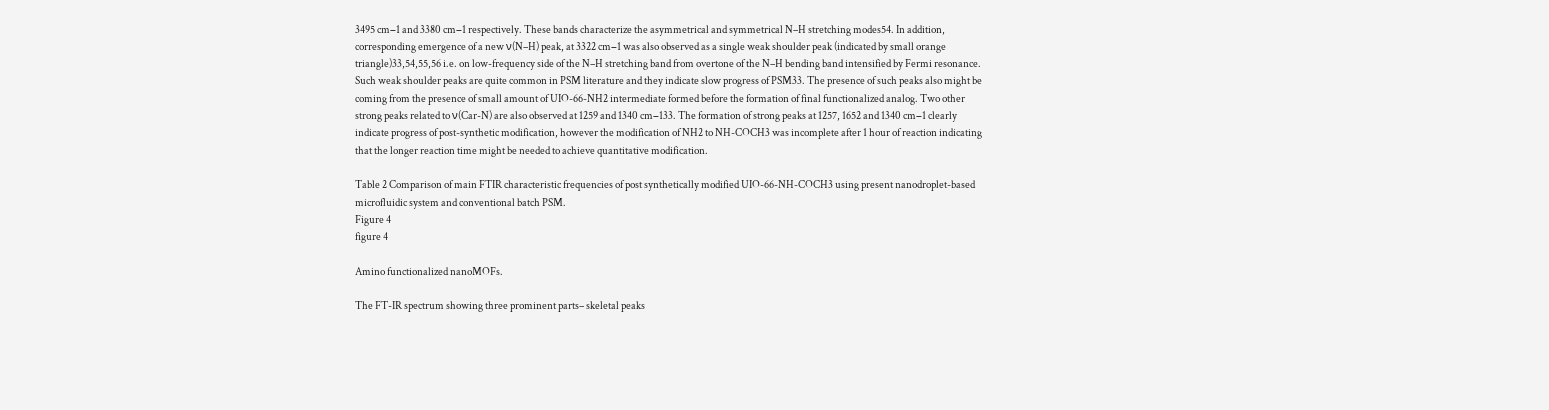3495 cm−1 and 3380 cm−1 respectively. These bands characterize the asymmetrical and symmetrical N–H stretching modes54. In addition, corresponding emergence of a new ν(N–H) peak, at 3322 cm−1 was also observed as a single weak shoulder peak (indicated by small orange triangle)33,54,55,56 i.e. on low-frequency side of the N–H stretching band from overtone of the N–H bending band intensified by Fermi resonance. Such weak shoulder peaks are quite common in PSM literature and they indicate slow progress of PSM33. The presence of such peaks also might be coming from the presence of small amount of UIO-66-NH2 intermediate formed before the formation of final functionalized analog. Two other strong peaks related to ν(Car-N) are also observed at 1259 and 1340 cm−133. The formation of strong peaks at 1257, 1652 and 1340 cm−1 clearly indicate progress of post-synthetic modification, however the modification of NH2 to NH-COCH3 was incomplete after 1 hour of reaction indicating that the longer reaction time might be needed to achieve quantitative modification.

Table 2 Comparison of main FTIR characteristic frequencies of post synthetically modified UIO-66-NH-COCH3 using present nanodroplet-based microfluidic system and conventional batch PSM.
Figure 4
figure 4

Amino functionalized nanoMOFs.

The FT-IR spectrum showing three prominent parts– skeletal peaks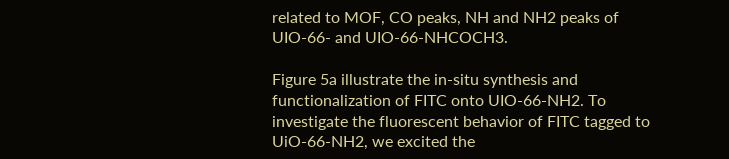related to MOF, CO peaks, NH and NH2 peaks of UIO-66- and UIO-66-NHCOCH3.

Figure 5a illustrate the in-situ synthesis and functionalization of FITC onto UIO-66-NH2. To investigate the fluorescent behavior of FITC tagged to UiO-66-NH2, we excited the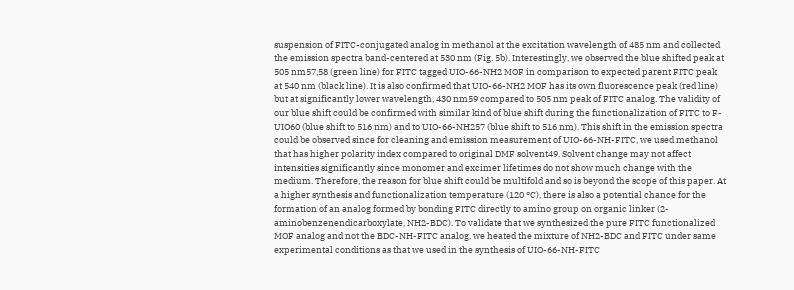suspension of FITC-conjugated analog in methanol at the excitation wavelength of 485 nm and collected the emission spectra band-centered at 530 nm (Fig. 5b). Interestingly, we observed the blue shifted peak at 505 nm57,58 (green line) for FITC tagged UIO-66-NH2 MOF in comparison to expected parent FITC peak at 540 nm (black line). It is also confirmed that UIO-66-NH2 MOF has its own fluorescence peak (red line) but at significantly lower wavelength, 430 nm59 compared to 505 nm peak of FITC analog. The validity of our blue shift could be confirmed with similar kind of blue shift during the functionalization of FITC to F-UIO60 (blue shift to 516 nm) and to UIO-66-NH257 (blue shift to 516 nm). This shift in the emission spectra could be observed since for cleaning and emission measurement of UIO-66-NH-FITC, we used methanol that has higher polarity index compared to original DMF solvent49. Solvent change may not affect intensities significantly since monomer and excimer lifetimes do not show much change with the medium. Therefore, the reason for blue shift could be multifold and so is beyond the scope of this paper. At a higher synthesis and functionalization temperature (120 °C), there is also a potential chance for the formation of an analog formed by bonding FITC directly to amino group on organic linker (2-aminobenzenendicarboxylate, NH2-BDC). To validate that we synthesized the pure FITC functionalized MOF analog and not the BDC-NH-FITC analog, we heated the mixture of NH2-BDC and FITC under same experimental conditions as that we used in the synthesis of UIO-66-NH-FITC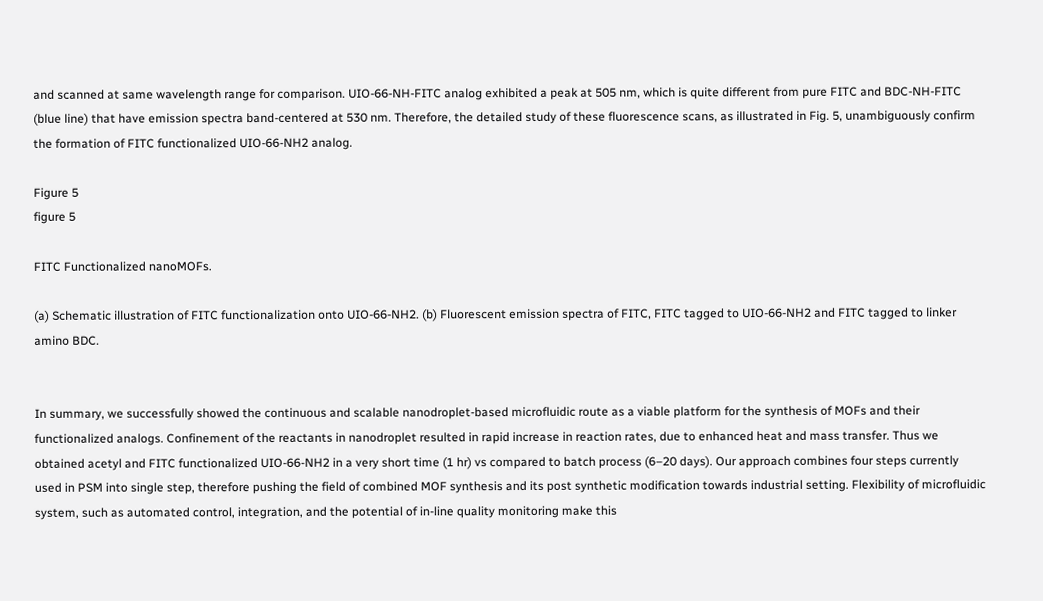and scanned at same wavelength range for comparison. UIO-66-NH-FITC analog exhibited a peak at 505 nm, which is quite different from pure FITC and BDC-NH-FITC (blue line) that have emission spectra band-centered at 530 nm. Therefore, the detailed study of these fluorescence scans, as illustrated in Fig. 5, unambiguously confirm the formation of FITC functionalized UIO-66-NH2 analog.

Figure 5
figure 5

FITC Functionalized nanoMOFs.

(a) Schematic illustration of FITC functionalization onto UIO-66-NH2. (b) Fluorescent emission spectra of FITC, FITC tagged to UIO-66-NH2 and FITC tagged to linker amino BDC.


In summary, we successfully showed the continuous and scalable nanodroplet-based microfluidic route as a viable platform for the synthesis of MOFs and their functionalized analogs. Confinement of the reactants in nanodroplet resulted in rapid increase in reaction rates, due to enhanced heat and mass transfer. Thus we obtained acetyl and FITC functionalized UIO-66-NH2 in a very short time (1 hr) vs compared to batch process (6–20 days). Our approach combines four steps currently used in PSM into single step, therefore pushing the field of combined MOF synthesis and its post synthetic modification towards industrial setting. Flexibility of microfluidic system, such as automated control, integration, and the potential of in-line quality monitoring make this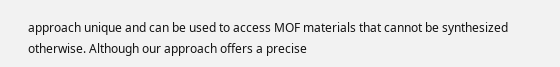approach unique and can be used to access MOF materials that cannot be synthesized otherwise. Although our approach offers a precise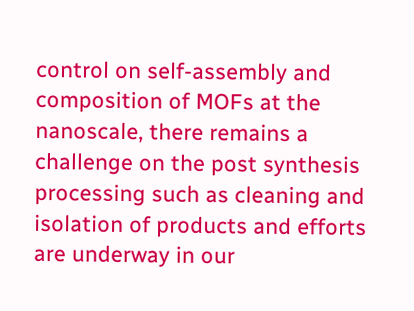control on self-assembly and composition of MOFs at the nanoscale, there remains a challenge on the post synthesis processing such as cleaning and isolation of products and efforts are underway in our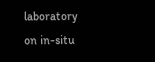laboratory on in-situ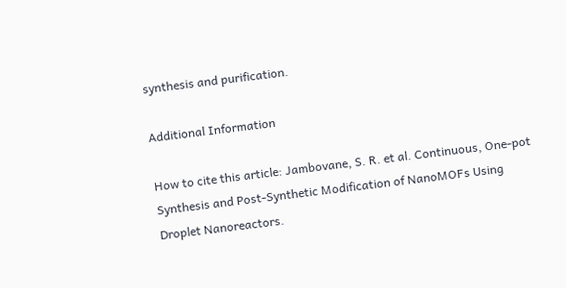synthesis and purification.

Additional Information

How to cite this article: Jambovane, S. R. et al. Continuous, One-pot Synthesis and Post-Synthetic Modification of NanoMOFs Using Droplet Nanoreactors.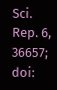Sci. Rep. 6, 36657; doi: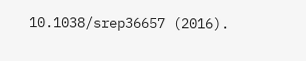10.1038/srep36657 (2016).